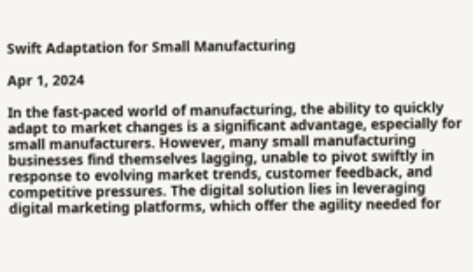Swift Adaptation for Small Manufacturing

Apr 1, 2024

In the fast-paced world of manufacturing, the ability to quickly adapt to market changes is a significant advantage, especially for small manufacturers. However, many small manufacturing businesses find themselves lagging, unable to pivot swiftly in response to evolving market trends, customer feedback, and competitive pressures. The digital solution lies in leveraging digital marketing platforms, which offer the agility needed for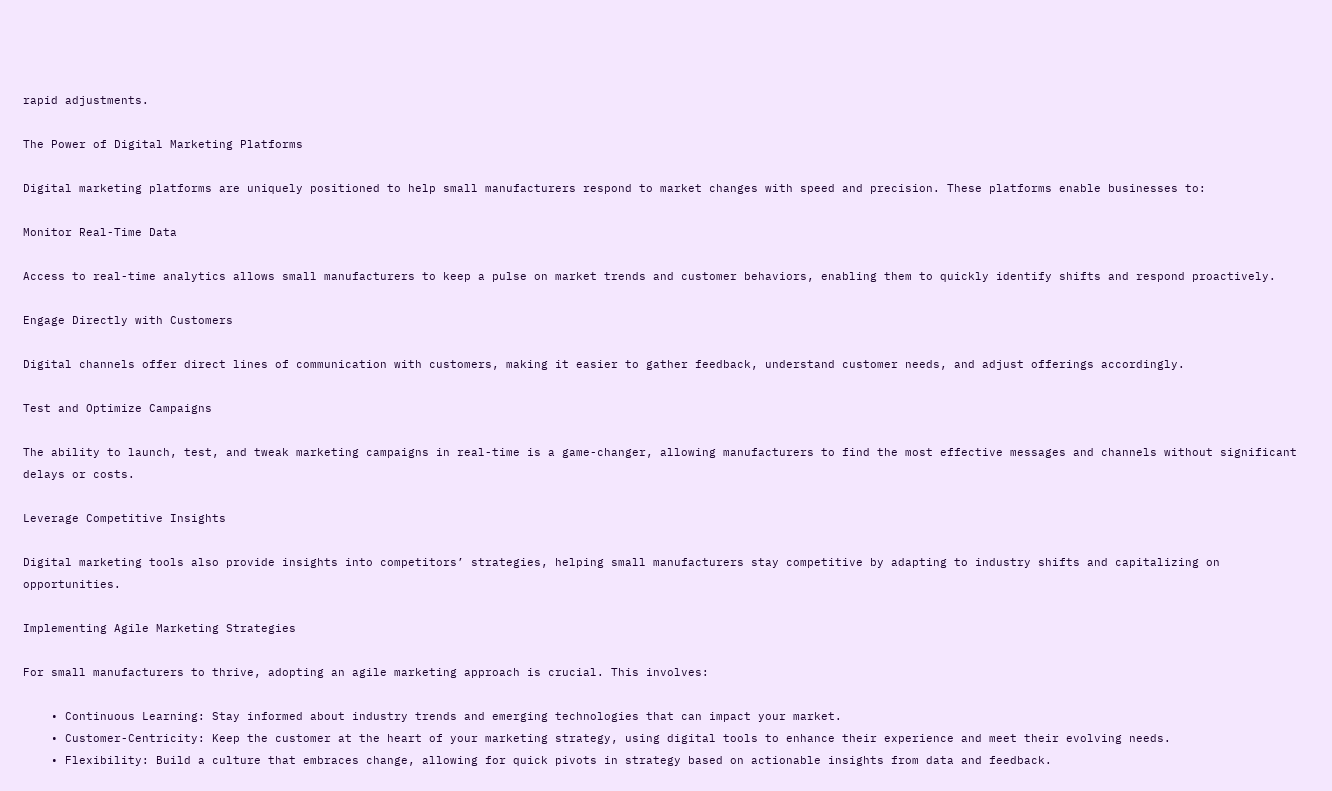rapid adjustments.

The Power of Digital Marketing Platforms

Digital marketing platforms are uniquely positioned to help small manufacturers respond to market changes with speed and precision. These platforms enable businesses to:

Monitor Real-Time Data

Access to real-time analytics allows small manufacturers to keep a pulse on market trends and customer behaviors, enabling them to quickly identify shifts and respond proactively.

Engage Directly with Customers

Digital channels offer direct lines of communication with customers, making it easier to gather feedback, understand customer needs, and adjust offerings accordingly.

Test and Optimize Campaigns

The ability to launch, test, and tweak marketing campaigns in real-time is a game-changer, allowing manufacturers to find the most effective messages and channels without significant delays or costs.

Leverage Competitive Insights

Digital marketing tools also provide insights into competitors’ strategies, helping small manufacturers stay competitive by adapting to industry shifts and capitalizing on opportunities.

Implementing Agile Marketing Strategies

For small manufacturers to thrive, adopting an agile marketing approach is crucial. This involves:

    • Continuous Learning: Stay informed about industry trends and emerging technologies that can impact your market.
    • Customer-Centricity: Keep the customer at the heart of your marketing strategy, using digital tools to enhance their experience and meet their evolving needs.
    • Flexibility: Build a culture that embraces change, allowing for quick pivots in strategy based on actionable insights from data and feedback.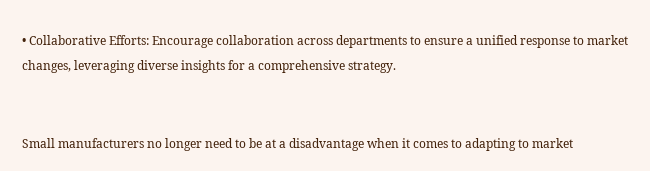• Collaborative Efforts: Encourage collaboration across departments to ensure a unified response to market changes, leveraging diverse insights for a comprehensive strategy.


Small manufacturers no longer need to be at a disadvantage when it comes to adapting to market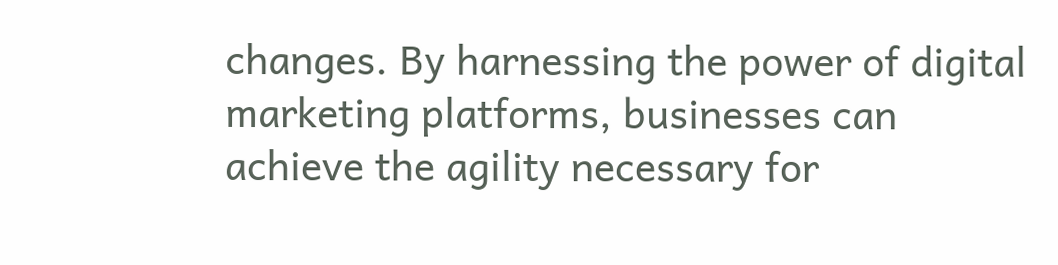changes. By harnessing the power of digital marketing platforms, businesses can achieve the agility necessary for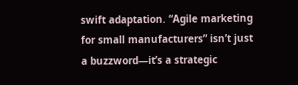swift adaptation. “Agile marketing for small manufacturers” isn’t just a buzzword—it’s a strategic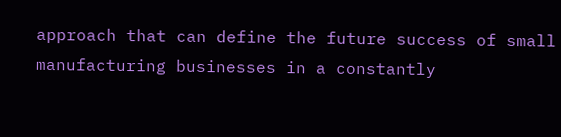approach that can define the future success of small manufacturing businesses in a constantly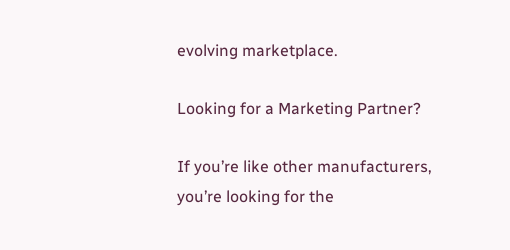evolving marketplace.

Looking for a Marketing Partner?

If you’re like other manufacturers, you’re looking for the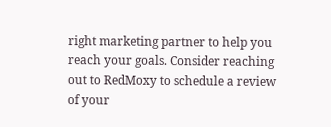right marketing partner to help you reach your goals. Consider reaching out to RedMoxy to schedule a review of your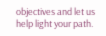objectives and let us help light your path.